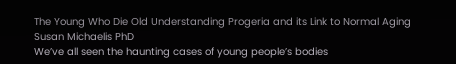The Young Who Die Old Understanding Progeria and its Link to Normal Aging  Susan Michaelis PhD
We’ve all seen the haunting cases of young people’s bodies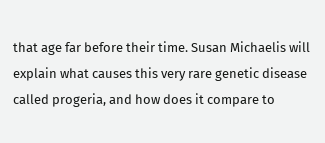that age far before their time. Susan Michaelis will explain what causes this very rare genetic disease called progeria, and how does it compare to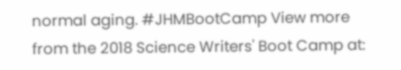normal aging. #JHMBootCamp View more from the 2018 Science Writers' Boot Camp at: